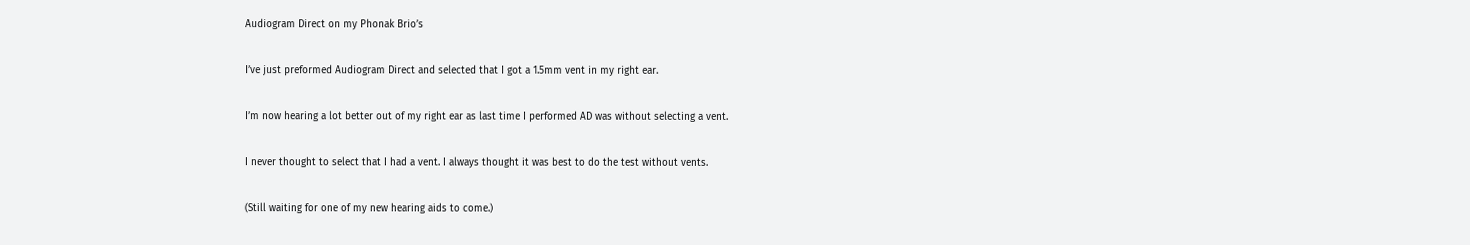Audiogram Direct on my Phonak Brio’s

I’ve just preformed Audiogram Direct and selected that I got a 1.5mm vent in my right ear.

I’m now hearing a lot better out of my right ear as last time I performed AD was without selecting a vent.

I never thought to select that I had a vent. I always thought it was best to do the test without vents.

(Still waiting for one of my new hearing aids to come.)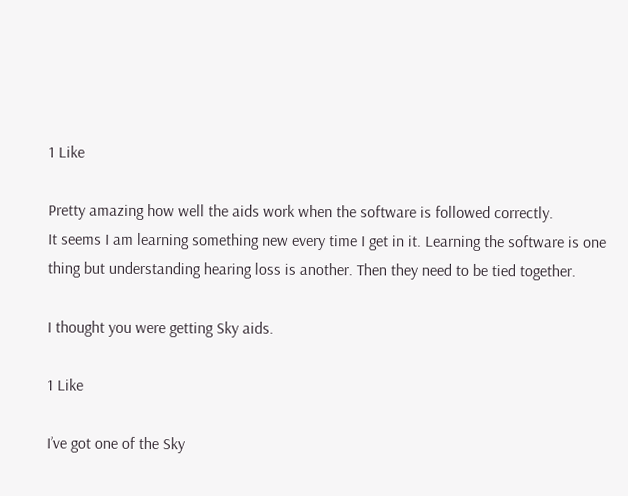1 Like

Pretty amazing how well the aids work when the software is followed correctly.
It seems I am learning something new every time I get in it. Learning the software is one thing but understanding hearing loss is another. Then they need to be tied together.

I thought you were getting Sky aids.

1 Like

I’ve got one of the Sky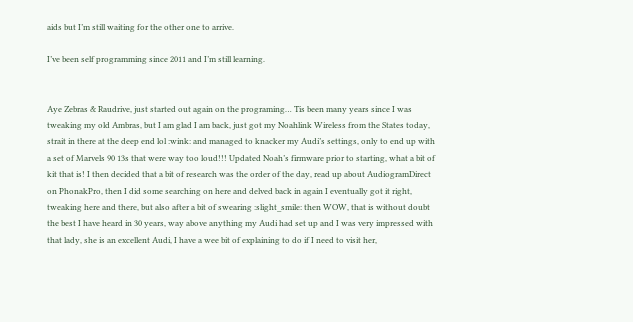aids but I’m still waiting for the other one to arrive.

I’ve been self programming since 2011 and I’m still learning.


Aye Zebras & Raudrive, just started out again on the programing… Tis been many years since I was tweaking my old Ambras, but I am glad I am back, just got my Noahlink Wireless from the States today, strait in there at the deep end lol :wink: and managed to knacker my Audi’s settings, only to end up with a set of Marvels 90 13s that were way too loud!!! Updated Noah’s firmware prior to starting, what a bit of kit that is! I then decided that a bit of research was the order of the day, read up about AudiogramDirect on PhonakPro, then I did some searching on here and delved back in again I eventually got it right, tweaking here and there, but also after a bit of swearing :slight_smile: then WOW, that is without doubt the best I have heard in 30 years, way above anything my Audi had set up and I was very impressed with that lady, she is an excellent Audi, I have a wee bit of explaining to do if I need to visit her,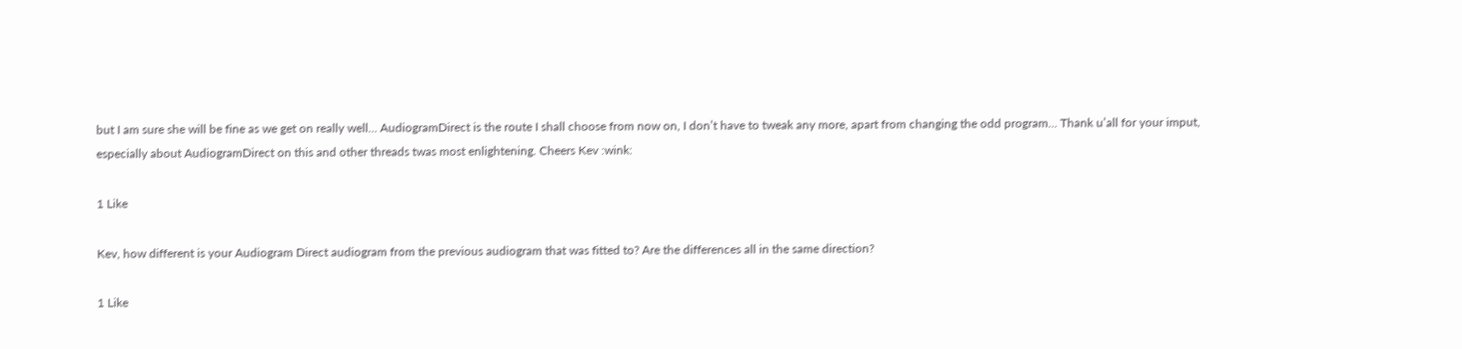but I am sure she will be fine as we get on really well… AudiogramDirect is the route I shall choose from now on, I don’t have to tweak any more, apart from changing the odd program… Thank u’all for your imput, especially about AudiogramDirect on this and other threads twas most enlightening. Cheers Kev :wink:

1 Like

Kev, how different is your Audiogram Direct audiogram from the previous audiogram that was fitted to? Are the differences all in the same direction?

1 Like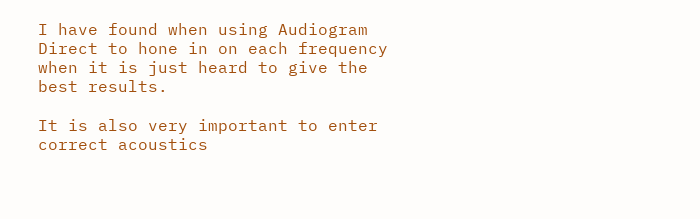I have found when using Audiogram Direct to hone in on each frequency when it is just heard to give the best results.

It is also very important to enter correct acoustics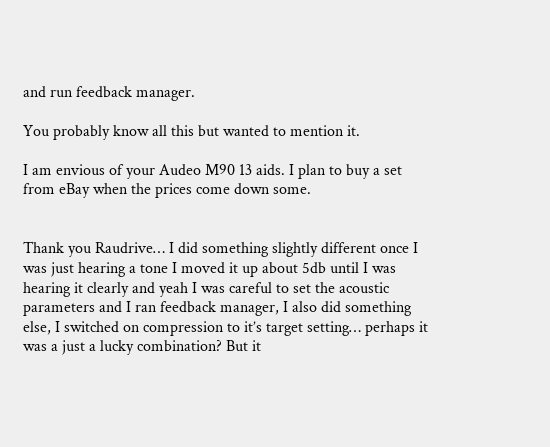and run feedback manager.

You probably know all this but wanted to mention it.

I am envious of your Audeo M90 13 aids. I plan to buy a set from eBay when the prices come down some.


Thank you Raudrive… I did something slightly different once I was just hearing a tone I moved it up about 5db until I was hearing it clearly and yeah I was careful to set the acoustic parameters and I ran feedback manager, I also did something else, I switched on compression to it’s target setting… perhaps it was a just a lucky combination? But it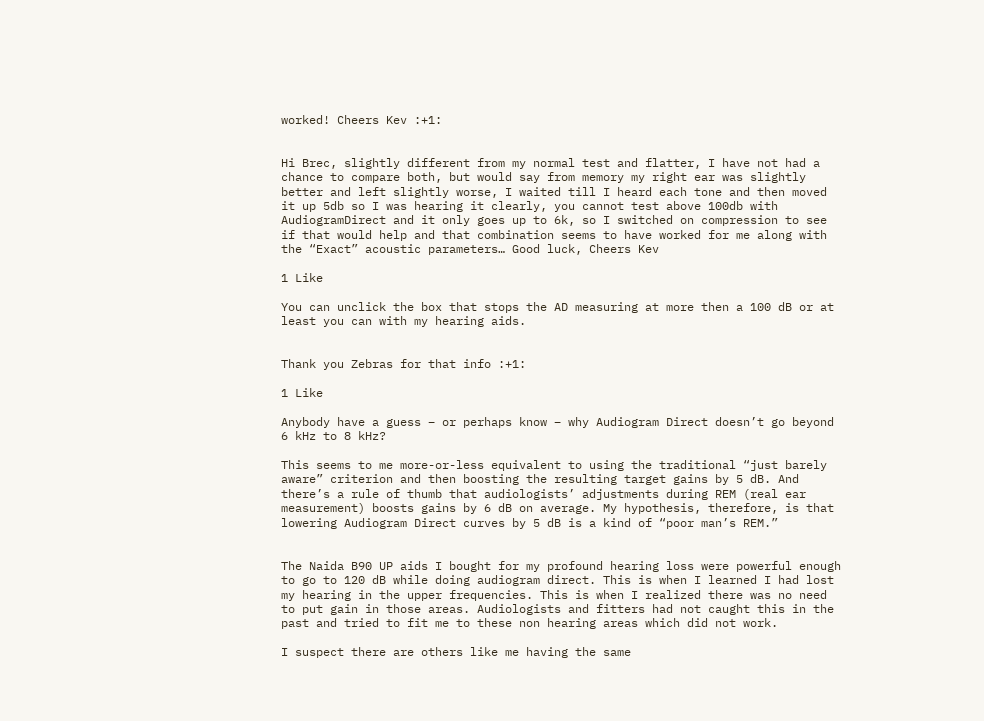worked! Cheers Kev :+1:


Hi Brec, slightly different from my normal test and flatter, I have not had a chance to compare both, but would say from memory my right ear was slightly better and left slightly worse, I waited till I heard each tone and then moved it up 5db so I was hearing it clearly, you cannot test above 100db with AudiogramDirect and it only goes up to 6k, so I switched on compression to see if that would help and that combination seems to have worked for me along with the “Exact” acoustic parameters… Good luck, Cheers Kev

1 Like

You can unclick the box that stops the AD measuring at more then a 100 dB or at least you can with my hearing aids.


Thank you Zebras for that info :+1:

1 Like

Anybody have a guess – or perhaps know – why Audiogram Direct doesn’t go beyond 6 kHz to 8 kHz?

This seems to me more-or-less equivalent to using the traditional “just barely aware” criterion and then boosting the resulting target gains by 5 dB. And there’s a rule of thumb that audiologists’ adjustments during REM (real ear measurement) boosts gains by 6 dB on average. My hypothesis, therefore, is that lowering Audiogram Direct curves by 5 dB is a kind of “poor man’s REM.”


The Naida B90 UP aids I bought for my profound hearing loss were powerful enough to go to 120 dB while doing audiogram direct. This is when I learned I had lost my hearing in the upper frequencies. This is when I realized there was no need to put gain in those areas. Audiologists and fitters had not caught this in the past and tried to fit me to these non hearing areas which did not work.

I suspect there are others like me having the same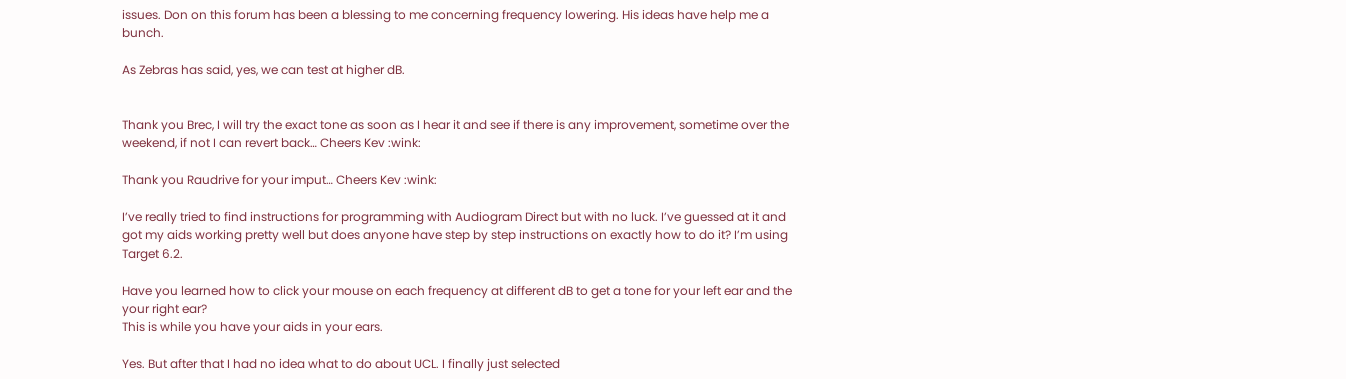issues. Don on this forum has been a blessing to me concerning frequency lowering. His ideas have help me a bunch.

As Zebras has said, yes, we can test at higher dB.


Thank you Brec, I will try the exact tone as soon as I hear it and see if there is any improvement, sometime over the weekend, if not I can revert back… Cheers Kev :wink:

Thank you Raudrive for your imput… Cheers Kev :wink:

I’ve really tried to find instructions for programming with Audiogram Direct but with no luck. I’ve guessed at it and got my aids working pretty well but does anyone have step by step instructions on exactly how to do it? I’m using Target 6.2.

Have you learned how to click your mouse on each frequency at different dB to get a tone for your left ear and the your right ear?
This is while you have your aids in your ears.

Yes. But after that I had no idea what to do about UCL. I finally just selected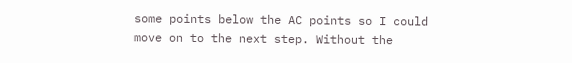some points below the AC points so I could move on to the next step. Without the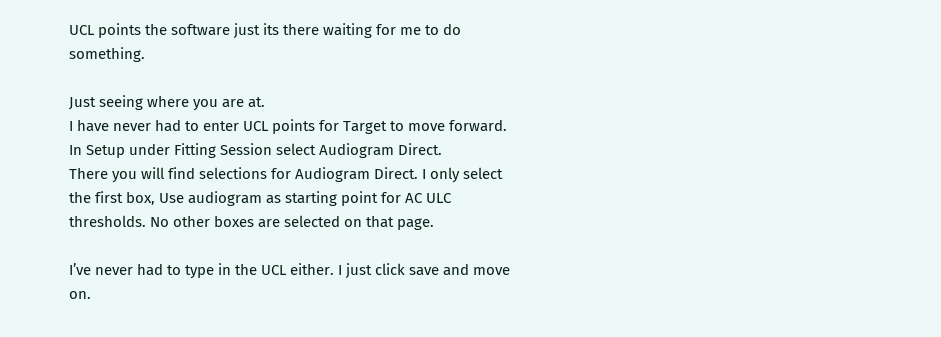UCL points the software just its there waiting for me to do something.

Just seeing where you are at.
I have never had to enter UCL points for Target to move forward.
In Setup under Fitting Session select Audiogram Direct.
There you will find selections for Audiogram Direct. I only select the first box, Use audiogram as starting point for AC ULC thresholds. No other boxes are selected on that page.

I’ve never had to type in the UCL either. I just click save and move on.